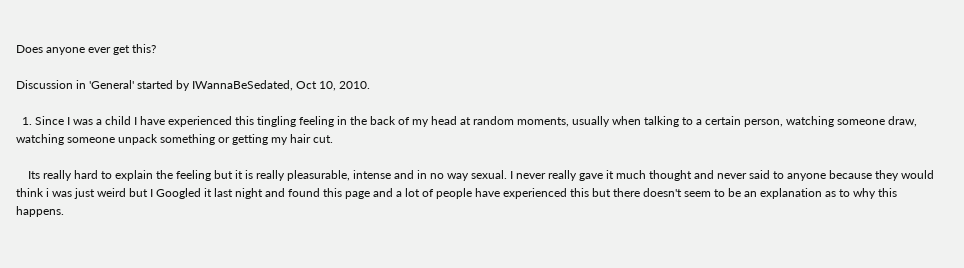Does anyone ever get this?

Discussion in 'General' started by IWannaBeSedated, Oct 10, 2010.

  1. Since I was a child I have experienced this tingling feeling in the back of my head at random moments, usually when talking to a certain person, watching someone draw, watching someone unpack something or getting my hair cut.

    Its really hard to explain the feeling but it is really pleasurable, intense and in no way sexual. I never really gave it much thought and never said to anyone because they would think i was just weird but I Googled it last night and found this page and a lot of people have experienced this but there doesn't seem to be an explanation as to why this happens.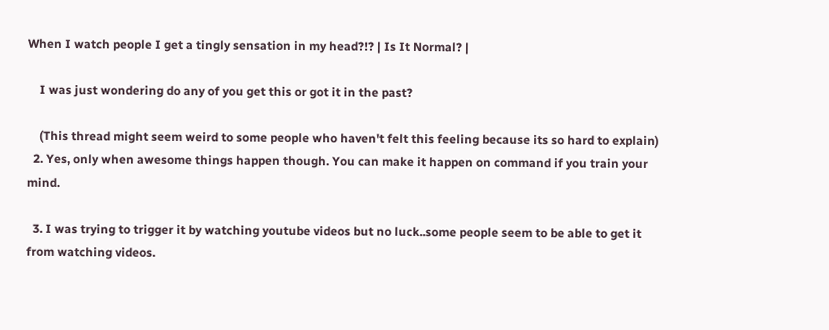When I watch people I get a tingly sensation in my head?!? | Is It Normal? |

    I was just wondering do any of you get this or got it in the past?

    (This thread might seem weird to some people who haven't felt this feeling because its so hard to explain)
  2. Yes, only when awesome things happen though. You can make it happen on command if you train your mind.

  3. I was trying to trigger it by watching youtube videos but no luck..some people seem to be able to get it from watching videos.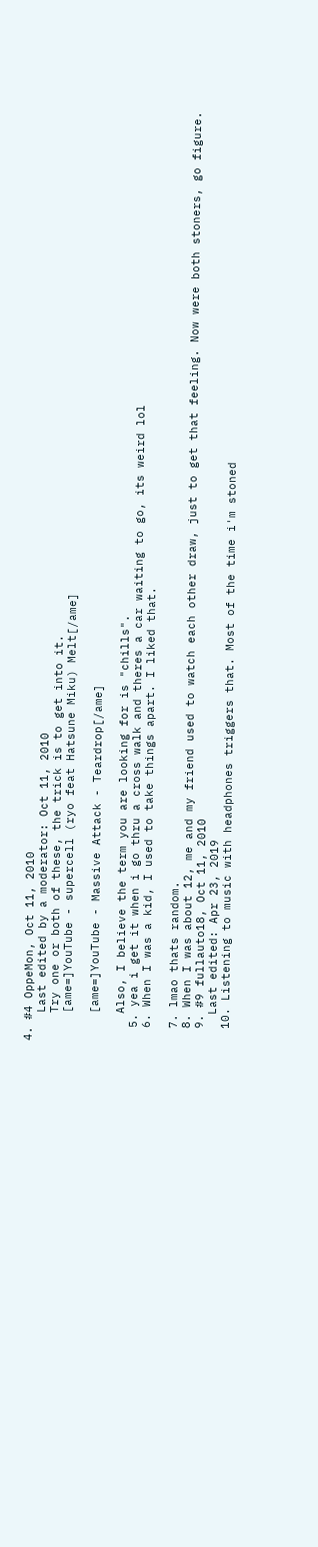4. #4 OppeMon, Oct 11, 2010
    Last edited by a moderator: Oct 11, 2010
    Try one or both of these, the trick is to get into it.
    [ame=]YouTube - supercell (ryo feat Hatsune Miku) Melt[/ame]

    [ame=]YouTube - Massive Attack - Teardrop[/ame]

    Also, I believe the term you are looking for is "chills".
  5. yea i get it when i go thru a cross walk and theres a car waiting to go, its weird lol
  6. When I was a kid, I used to take things apart. I liked that.

  7. lmao thats random.
  8. When I was about 12, me and my friend used to watch each other draw, just to get that feeling. Now were both stoners, go figure.
  9. #9 fullauto18, Oct 11, 2010
    Last edited: Apr 23, 2019
  10. Listening to music with headphones triggers that. Most of the time i'm stoned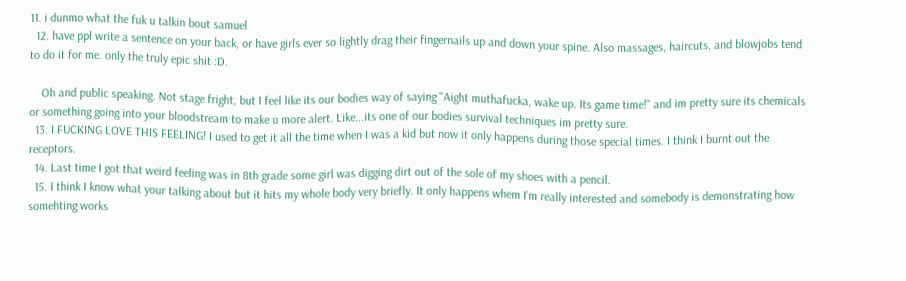11. i dunmo what the fuk u talkin bout samuel
  12. have ppl write a sentence on your back, or have girls ever so lightly drag their fingernails up and down your spine. Also massages, haircuts, and blowjobs tend to do it for me. only the truly epic shit :D.

    Oh and public speaking. Not stage fright, but I feel like its our bodies way of saying "Aight muthafucka, wake up. Its game time!" and im pretty sure its chemicals or something going into your bloodstream to make u more alert. Like...its one of our bodies survival techniques im pretty sure.
  13. I FUCKING LOVE THIS FEELING! I used to get it all the time when I was a kid but now it only happens during those special times. I think I burnt out the receptors.
  14. Last time I got that weird feeling was in 8th grade some girl was digging dirt out of the sole of my shoes with a pencil.
  15. I think I know what your talking about but it hits my whole body very briefly. It only happens whem I'm really interested and somebody is demonstrating how somehting works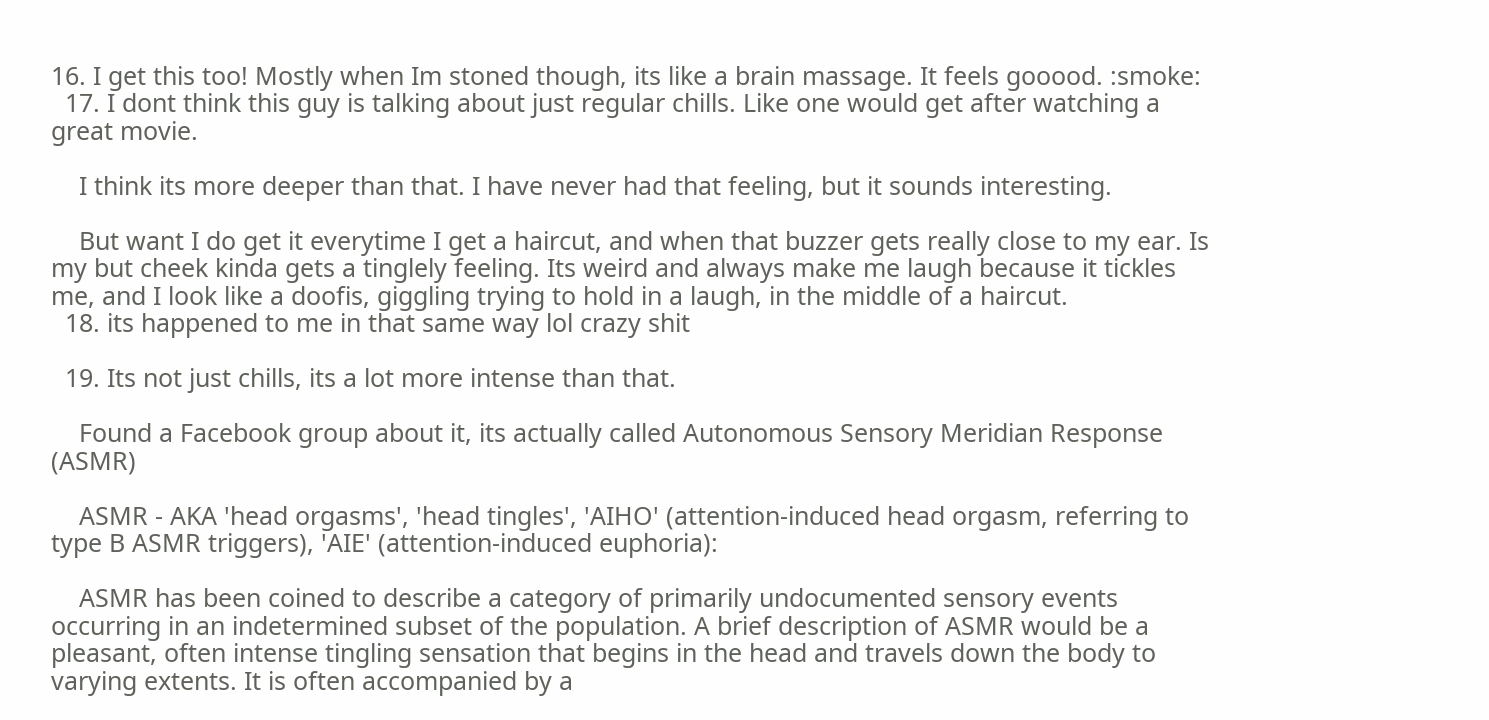16. I get this too! Mostly when Im stoned though, its like a brain massage. It feels gooood. :smoke:
  17. I dont think this guy is talking about just regular chills. Like one would get after watching a great movie.

    I think its more deeper than that. I have never had that feeling, but it sounds interesting.

    But want I do get it everytime I get a haircut, and when that buzzer gets really close to my ear. Is my but cheek kinda gets a tinglely feeling. Its weird and always make me laugh because it tickles me, and I look like a doofis, giggling trying to hold in a laugh, in the middle of a haircut.
  18. its happened to me in that same way lol crazy shit

  19. Its not just chills, its a lot more intense than that.

    Found a Facebook group about it, its actually called Autonomous Sensory Meridian Response (ASMR)

    ASMR - AKA 'head orgasms', 'head tingles', 'AIHO' (attention-induced head orgasm, referring to type B ASMR triggers), 'AIE' (attention-induced euphoria):

    ASMR has been coined to describe a category of primarily undocumented sensory events occurring in an indetermined subset of the population. A brief description of ASMR would be a pleasant, often intense tingling sensation that begins in the head and travels down the body to varying extents. It is often accompanied by a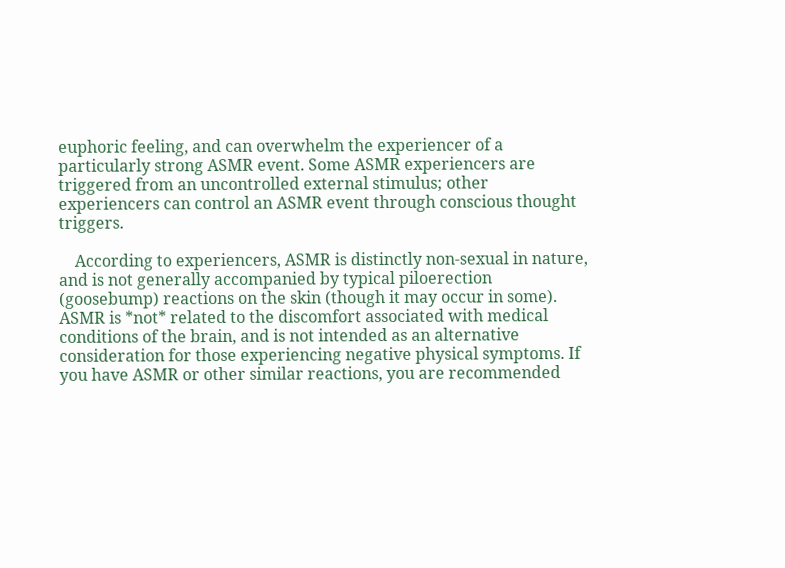euphoric feeling, and can overwhelm the experiencer of a particularly strong ASMR event. Some ASMR experiencers are triggered from an uncontrolled external stimulus; other experiencers can control an ASMR event through conscious thought triggers.

    According to experiencers, ASMR is distinctly non-sexual in nature, and is not generally accompanied by typical piloerection (goosebump) reactions on the skin (though it may occur in some). ASMR is *not* related to the discomfort associated with medical conditions of the brain, and is not intended as an alternative consideration for those experiencing negative physical symptoms. If you have ASMR or other similar reactions, you are recommended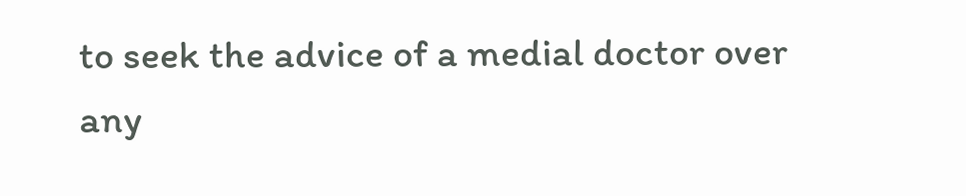to seek the advice of a medial doctor over any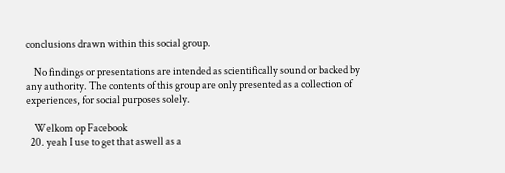conclusions drawn within this social group.

    No findings or presentations are intended as scientifically sound or backed by any authority. The contents of this group are only presented as a collection of experiences, for social purposes solely.

    Welkom op Facebook
  20. yeah I use to get that aswell as a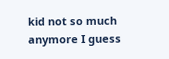kid not so much anymore I guess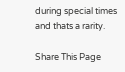during special times and thats a rarity.

Share This Page